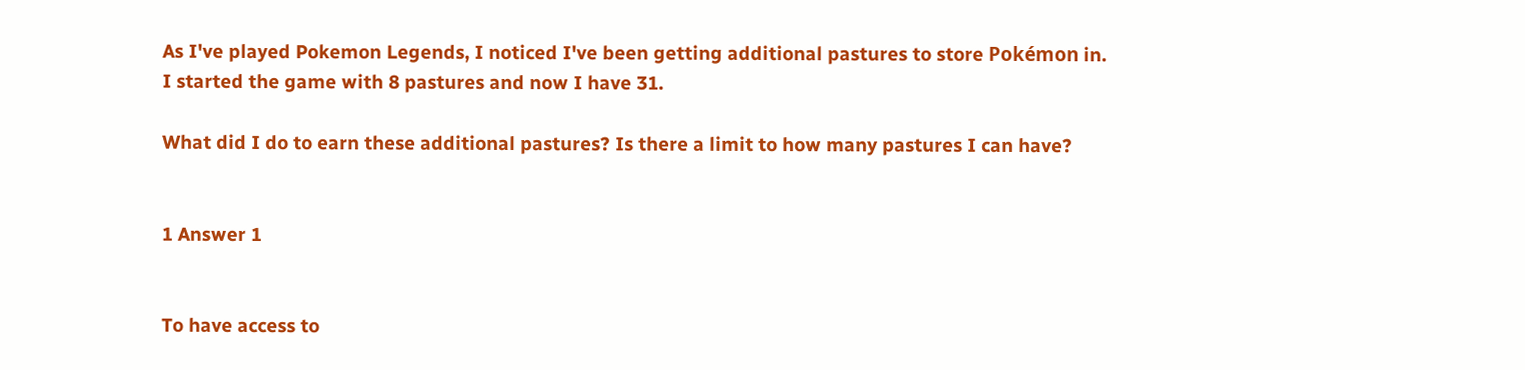As I've played Pokemon Legends, I noticed I've been getting additional pastures to store Pokémon in. I started the game with 8 pastures and now I have 31.

What did I do to earn these additional pastures? Is there a limit to how many pastures I can have?


1 Answer 1


To have access to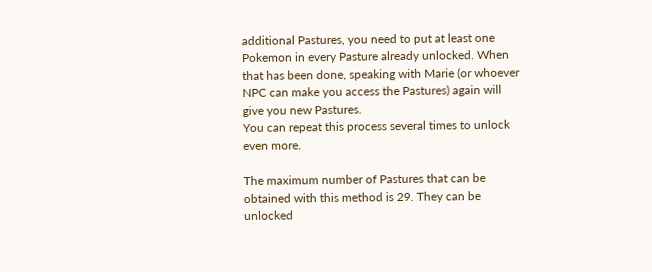additional Pastures, you need to put at least one Pokemon in every Pasture already unlocked. When that has been done, speaking with Marie (or whoever NPC can make you access the Pastures) again will give you new Pastures.
You can repeat this process several times to unlock even more.

The maximum number of Pastures that can be obtained with this method is 29. They can be unlocked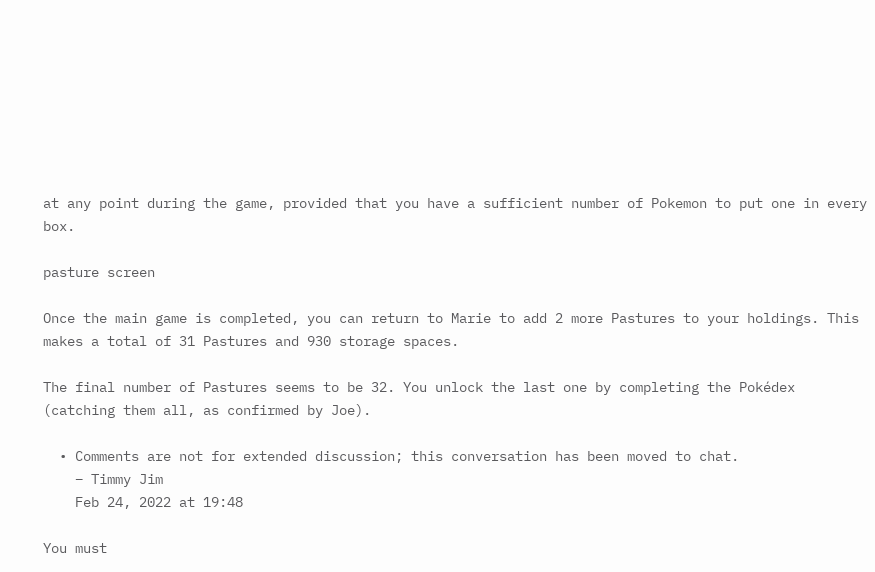at any point during the game, provided that you have a sufficient number of Pokemon to put one in every box.

pasture screen

Once the main game is completed, you can return to Marie to add 2 more Pastures to your holdings. This makes a total of 31 Pastures and 930 storage spaces.

The final number of Pastures seems to be 32. You unlock the last one by completing the Pokédex (catching them all, as confirmed by Joe).

  • Comments are not for extended discussion; this conversation has been moved to chat.
    – Timmy Jim
    Feb 24, 2022 at 19:48

You must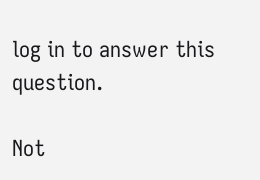log in to answer this question.

Not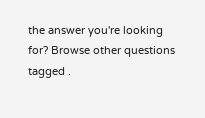the answer you're looking for? Browse other questions tagged .